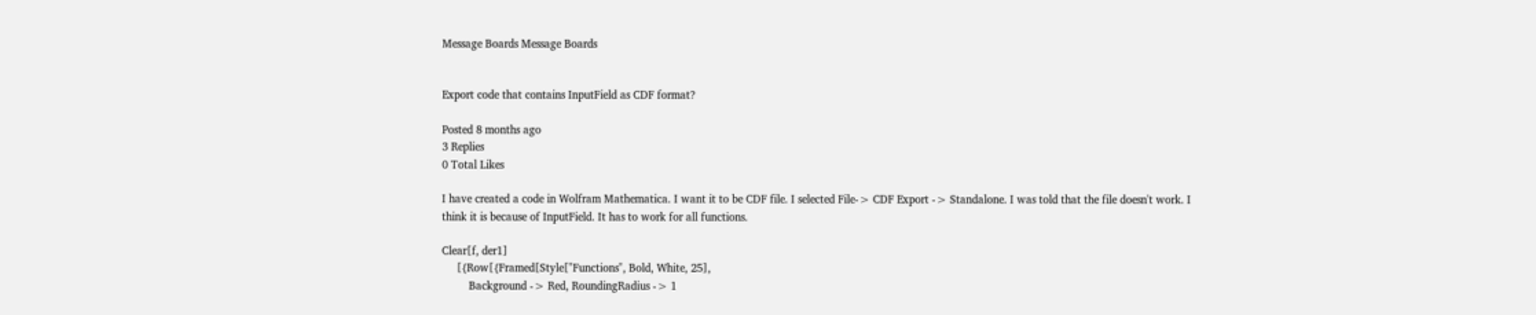Message Boards Message Boards


Export code that contains InputField as CDF format?

Posted 8 months ago
3 Replies
0 Total Likes

I have created a code in Wolfram Mathematica. I want it to be CDF file. I selected File-> CDF Export -> Standalone. I was told that the file doesn't work. I think it is because of InputField. It has to work for all functions.

Clear[f, der1]
     [{Row[{Framed[Style["Functions", Bold, White, 25],
         Background -> Red, RoundingRadius -> 1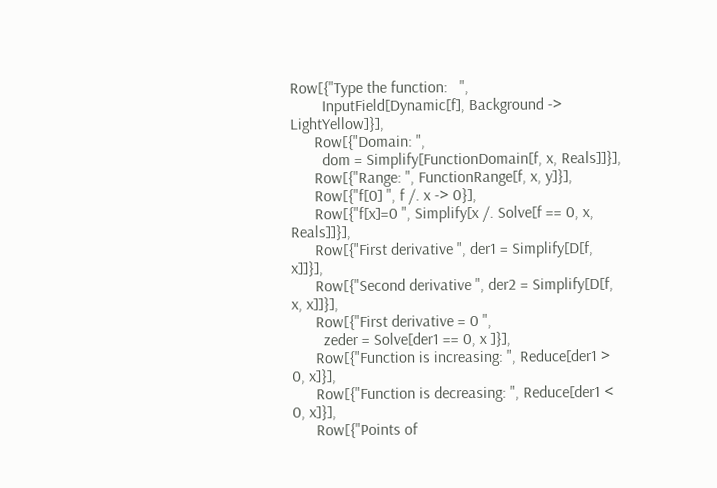Row[{"Type the function:   ",
        InputField[Dynamic[f], Background -> LightYellow]}],
      Row[{"Domain: ",
        dom = Simplify[FunctionDomain[f, x, Reals]]}],
      Row[{"Range: ", FunctionRange[f, x, y]}],
      Row[{"f[0] ", f /. x -> 0}],
      Row[{"f[x]=0 ", Simplify[x /. Solve[f == 0, x, Reals]]}],
      Row[{"First derivative ", der1 = Simplify[D[f, x]]}],
      Row[{"Second derivative ", der2 = Simplify[D[f, x, x]]}],
      Row[{"First derivative = 0 ",
        zeder = Solve[der1 == 0, x ]}],
      Row[{"Function is increasing: ", Reduce[der1 > 0, x]}],
      Row[{"Function is decreasing: ", Reduce[der1 < 0, x]}],
      Row[{"Points of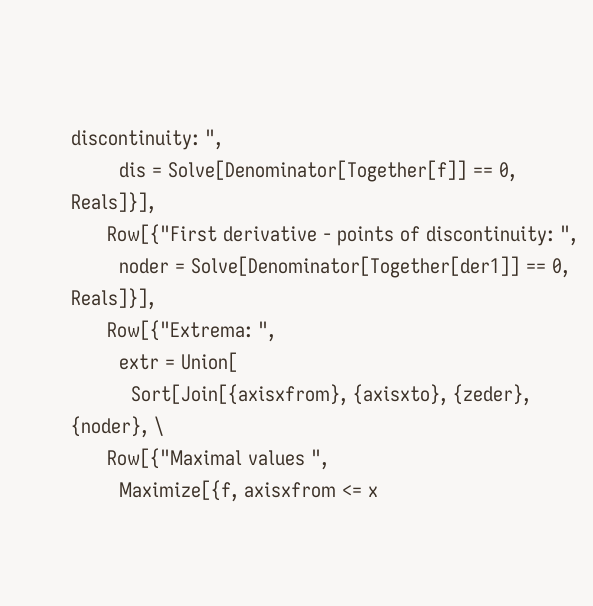discontinuity: ",
        dis = Solve[Denominator[Together[f]] == 0, Reals]}],
      Row[{"First derivative - points of discontinuity: ",
        noder = Solve[Denominator[Together[der1]] == 0, Reals]}],
      Row[{"Extrema: ",
        extr = Union[
          Sort[Join[{axisxfrom}, {axisxto}, {zeder}, {noder}, \
      Row[{"Maximal values ",
        Maximize[{f, axisxfrom <= x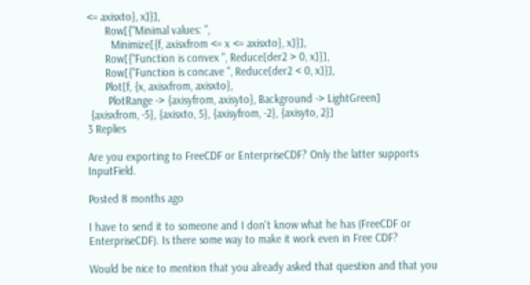<= axisxto}, x]}],
      Row[{"Minimal values: ",
        Minimize[{f, axisxfrom <= x <= axisxto}, x]}],
      Row[{"Function is convex ", Reduce[der2 > 0, x]}],
      Row[{"Function is concave ", Reduce[der2 < 0, x]}],
      Plot[f, {x, axisxfrom, axisxto},
       PlotRange -> {axisyfrom, axisyto}, Background -> LightGreen]
 {axisxfrom, -5}, {axisxto, 5}, {axisyfrom, -2}, {axisyto, 2}]
3 Replies

Are you exporting to FreeCDF or EnterpriseCDF? Only the latter supports InputField.

Posted 8 months ago

I have to send it to someone and I don't know what he has (FreeCDF or EnterpriseCDF). Is there some way to make it work even in Free CDF?

Would be nice to mention that you already asked that question and that you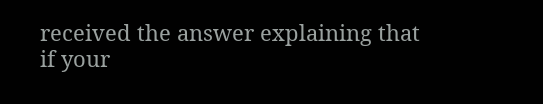received the answer explaining that if your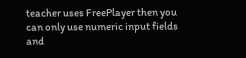teacher uses FreePlayer then you can only use numeric input fields and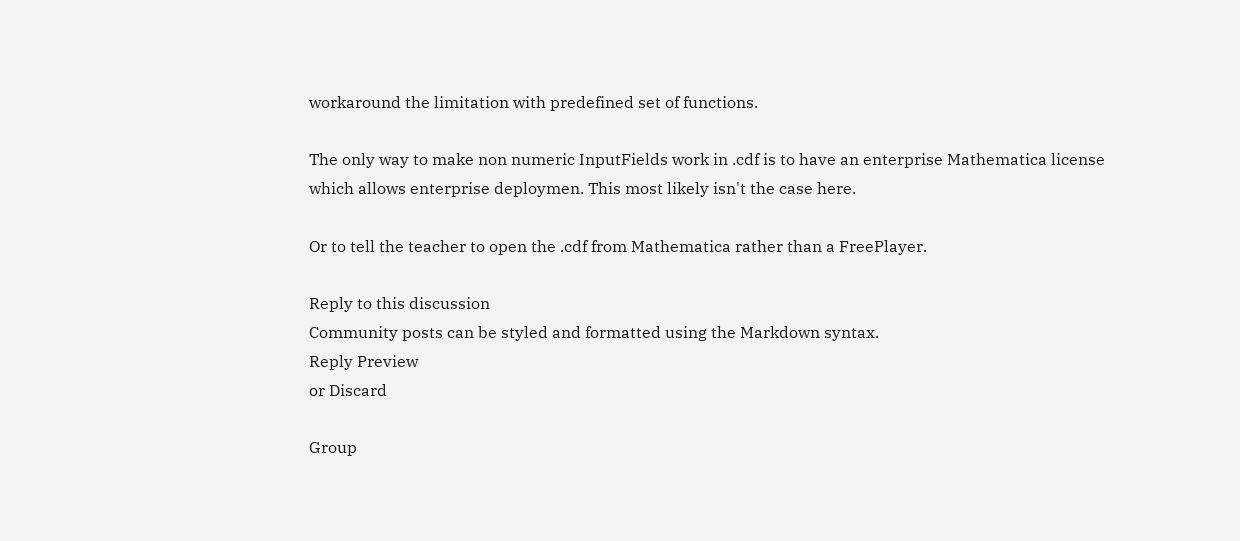workaround the limitation with predefined set of functions.

The only way to make non numeric InputFields work in .cdf is to have an enterprise Mathematica license which allows enterprise deploymen. This most likely isn't the case here.

Or to tell the teacher to open the .cdf from Mathematica rather than a FreePlayer.

Reply to this discussion
Community posts can be styled and formatted using the Markdown syntax.
Reply Preview
or Discard

Group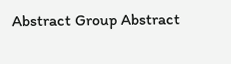Abstract Group Abstract